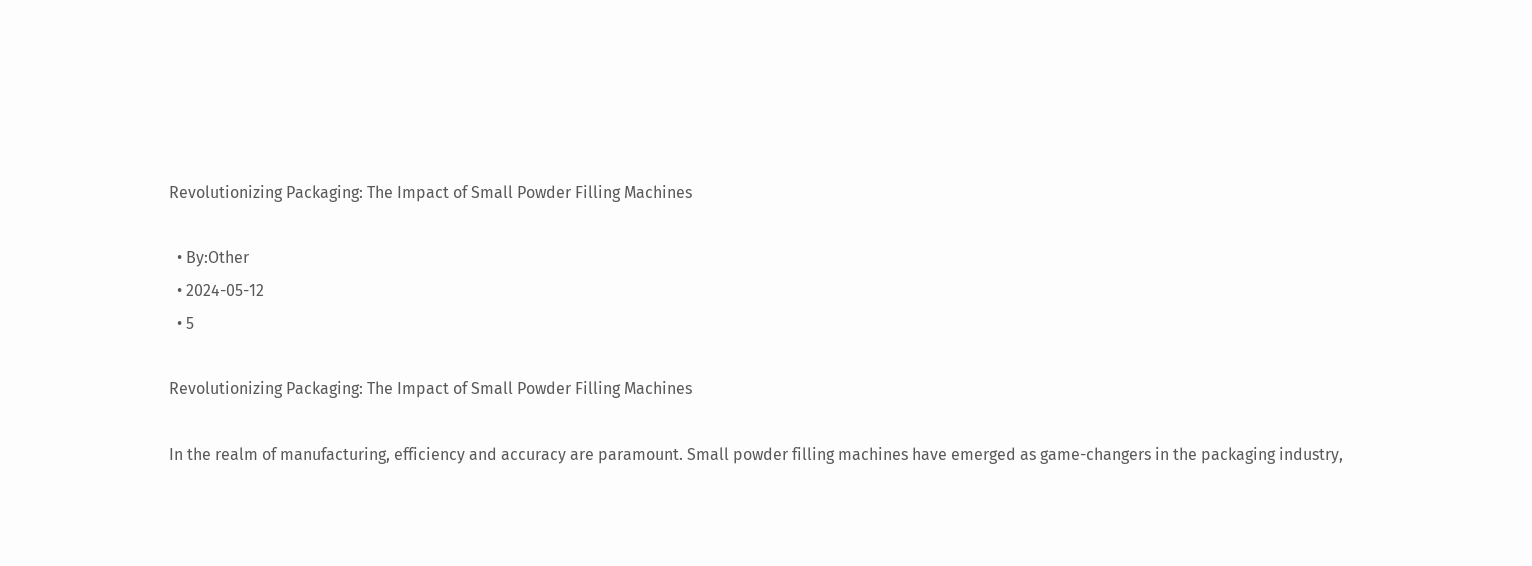Revolutionizing Packaging: The Impact of Small Powder Filling Machines

  • By:Other
  • 2024-05-12
  • 5

Revolutionizing Packaging: The Impact of Small Powder Filling Machines

In the realm of manufacturing, efficiency and accuracy are paramount. Small powder filling machines have emerged as game-changers in the packaging industry,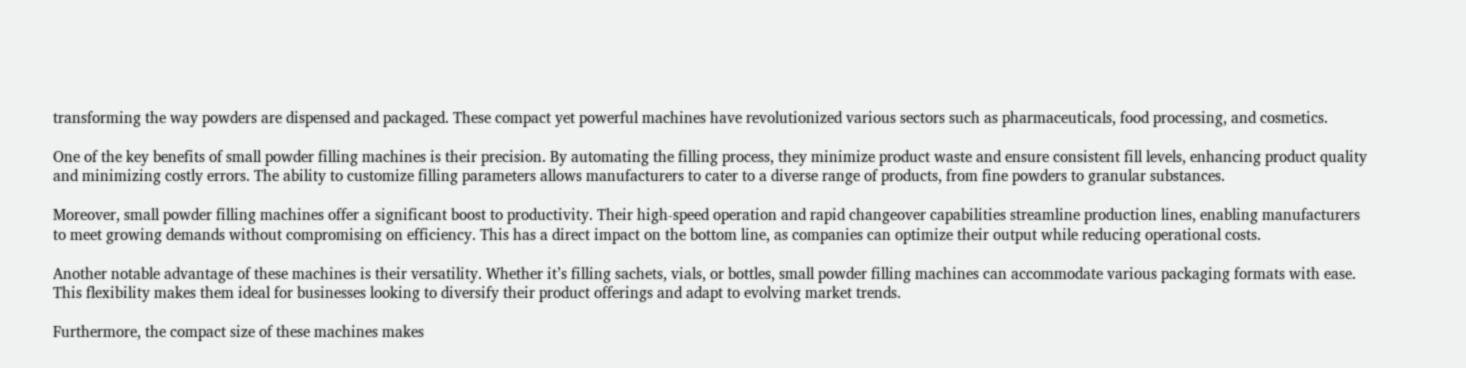transforming the way powders are dispensed and packaged. These compact yet powerful machines have revolutionized various sectors such as pharmaceuticals, food processing, and cosmetics.

One of the key benefits of small powder filling machines is their precision. By automating the filling process, they minimize product waste and ensure consistent fill levels, enhancing product quality and minimizing costly errors. The ability to customize filling parameters allows manufacturers to cater to a diverse range of products, from fine powders to granular substances.

Moreover, small powder filling machines offer a significant boost to productivity. Their high-speed operation and rapid changeover capabilities streamline production lines, enabling manufacturers to meet growing demands without compromising on efficiency. This has a direct impact on the bottom line, as companies can optimize their output while reducing operational costs.

Another notable advantage of these machines is their versatility. Whether it’s filling sachets, vials, or bottles, small powder filling machines can accommodate various packaging formats with ease. This flexibility makes them ideal for businesses looking to diversify their product offerings and adapt to evolving market trends.

Furthermore, the compact size of these machines makes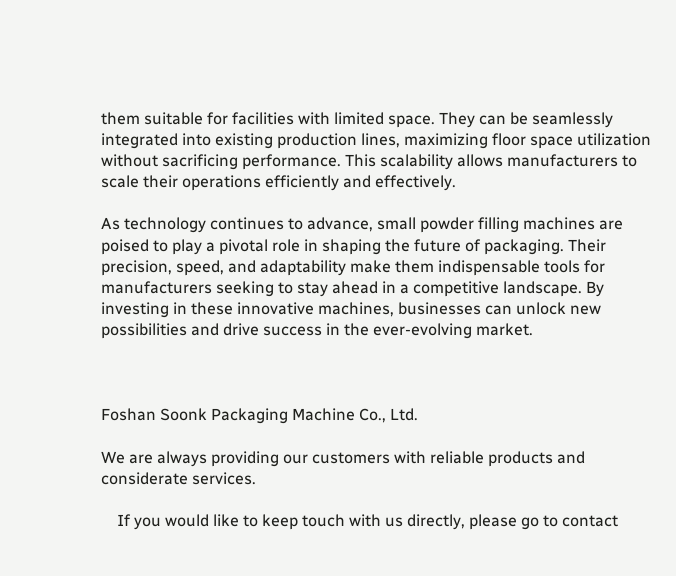them suitable for facilities with limited space. They can be seamlessly integrated into existing production lines, maximizing floor space utilization without sacrificing performance. This scalability allows manufacturers to scale their operations efficiently and effectively.

As technology continues to advance, small powder filling machines are poised to play a pivotal role in shaping the future of packaging. Their precision, speed, and adaptability make them indispensable tools for manufacturers seeking to stay ahead in a competitive landscape. By investing in these innovative machines, businesses can unlock new possibilities and drive success in the ever-evolving market.



Foshan Soonk Packaging Machine Co., Ltd.

We are always providing our customers with reliable products and considerate services.

    If you would like to keep touch with us directly, please go to contact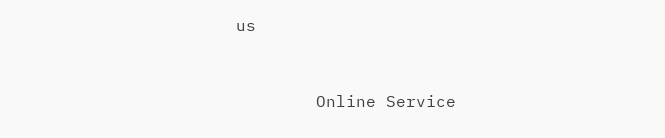us



        Online Service